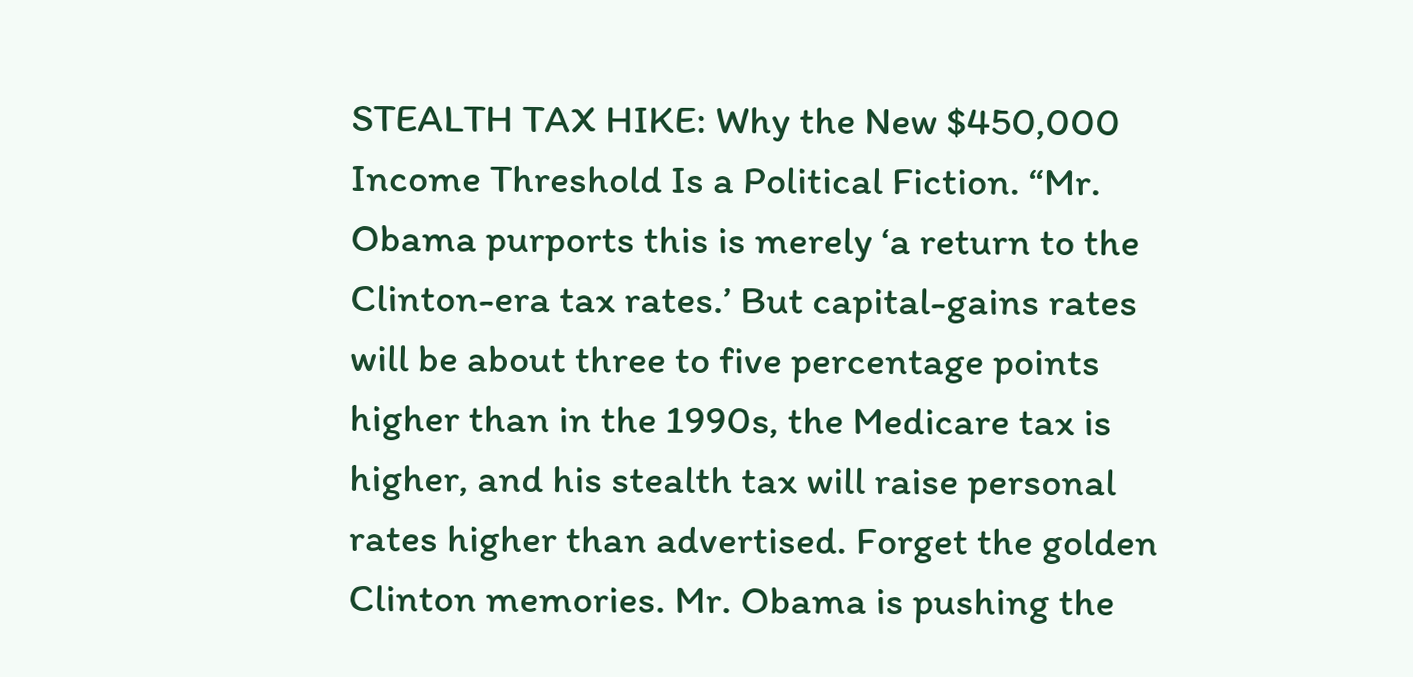STEALTH TAX HIKE: Why the New $450,000 Income Threshold Is a Political Fiction. “Mr. Obama purports this is merely ‘a return to the Clinton-era tax rates.’ But capital-gains rates will be about three to five percentage points higher than in the 1990s, the Medicare tax is higher, and his stealth tax will raise personal rates higher than advertised. Forget the golden Clinton memories. Mr. Obama is pushing the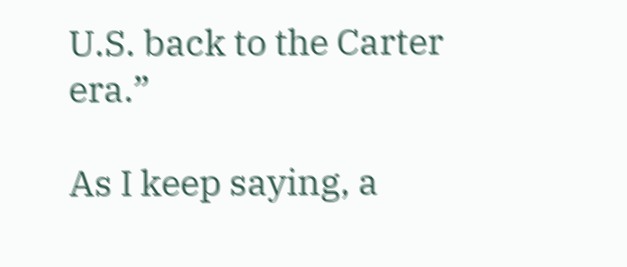U.S. back to the Carter era.”

As I keep saying, a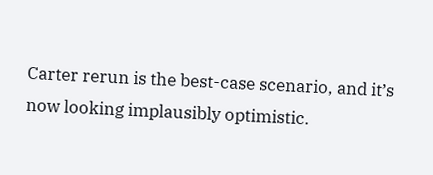Carter rerun is the best-case scenario, and it’s now looking implausibly optimistic.